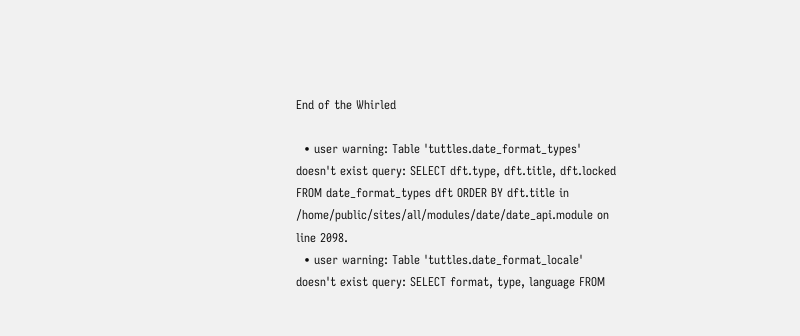End of the Whirled

  • user warning: Table 'tuttles.date_format_types' doesn't exist query: SELECT dft.type, dft.title, dft.locked FROM date_format_types dft ORDER BY dft.title in /home/public/sites/all/modules/date/date_api.module on line 2098.
  • user warning: Table 'tuttles.date_format_locale' doesn't exist query: SELECT format, type, language FROM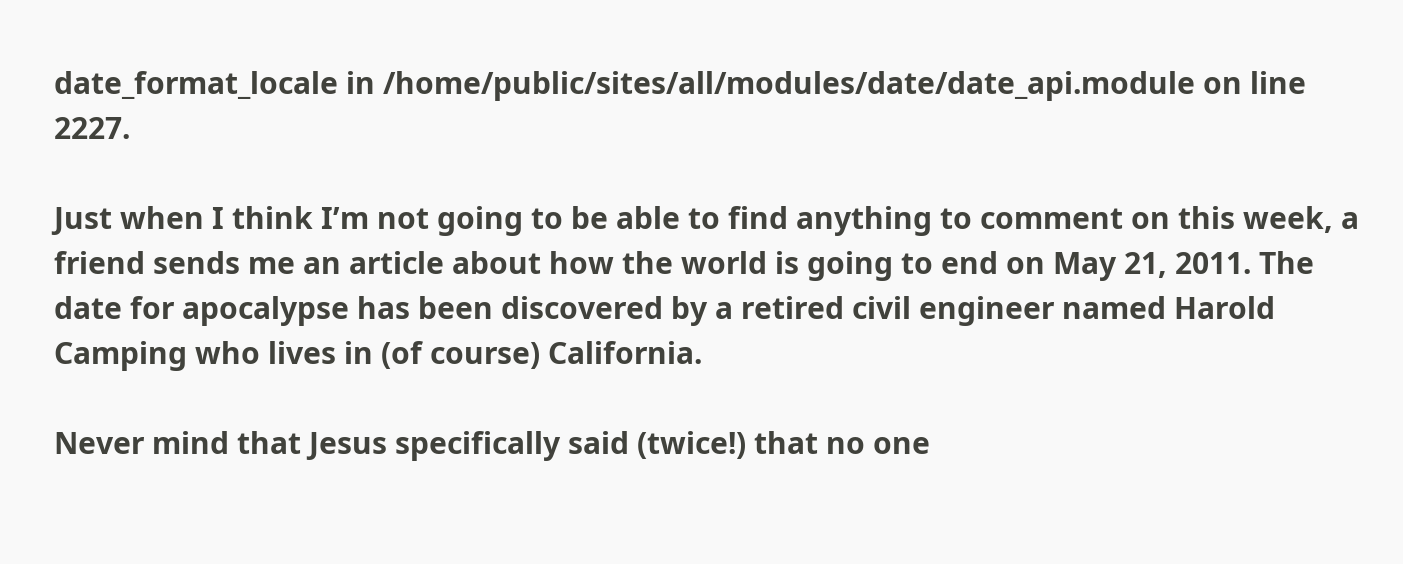date_format_locale in /home/public/sites/all/modules/date/date_api.module on line 2227.

Just when I think I’m not going to be able to find anything to comment on this week, a friend sends me an article about how the world is going to end on May 21, 2011. The date for apocalypse has been discovered by a retired civil engineer named Harold Camping who lives in (of course) California.

Never mind that Jesus specifically said (twice!) that no one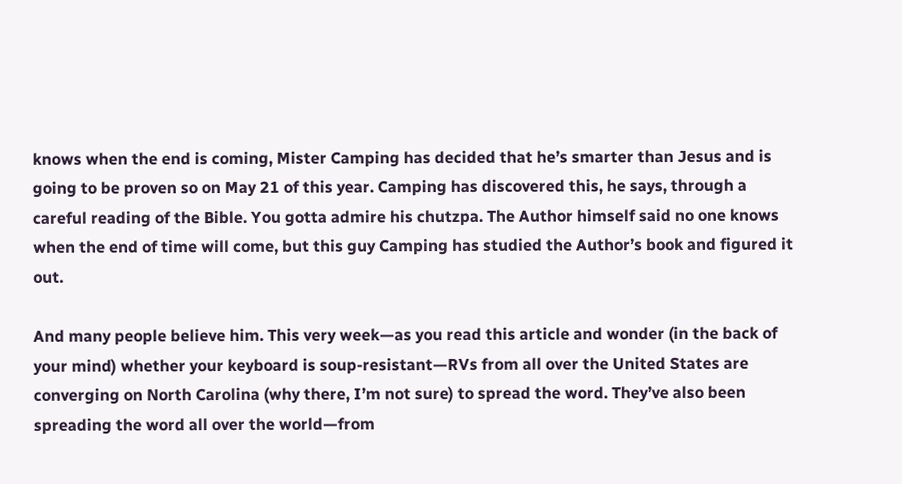knows when the end is coming, Mister Camping has decided that he’s smarter than Jesus and is going to be proven so on May 21 of this year. Camping has discovered this, he says, through a careful reading of the Bible. You gotta admire his chutzpa. The Author himself said no one knows when the end of time will come, but this guy Camping has studied the Author’s book and figured it out.

And many people believe him. This very week—as you read this article and wonder (in the back of your mind) whether your keyboard is soup-resistant—RVs from all over the United States are converging on North Carolina (why there, I’m not sure) to spread the word. They’ve also been spreading the word all over the world—from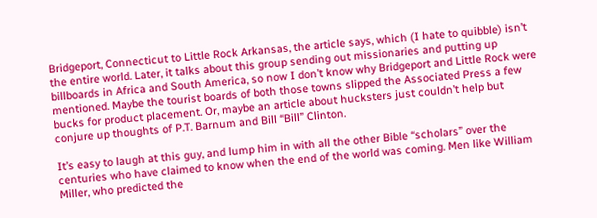Bridgeport, Connecticut to Little Rock Arkansas, the article says, which (I hate to quibble) isn’t the entire world. Later, it talks about this group sending out missionaries and putting up billboards in Africa and South America, so now I don’t know why Bridgeport and Little Rock were mentioned. Maybe the tourist boards of both those towns slipped the Associated Press a few bucks for product placement. Or, maybe an article about hucksters just couldn’t help but conjure up thoughts of P.T. Barnum and Bill “Bill” Clinton.

It’s easy to laugh at this guy, and lump him in with all the other Bible “scholars” over the centuries who have claimed to know when the end of the world was coming. Men like William Miller, who predicted the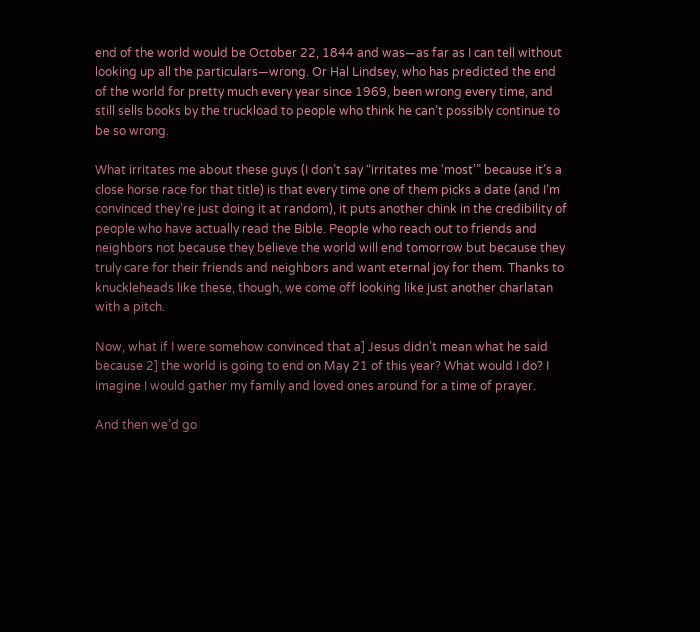end of the world would be October 22, 1844 and was—as far as I can tell without looking up all the particulars—wrong. Or Hal Lindsey, who has predicted the end of the world for pretty much every year since 1969, been wrong every time, and still sells books by the truckload to people who think he can’t possibly continue to be so wrong.

What irritates me about these guys (I don’t say “irritates me ‘most’” because it’s a close horse race for that title) is that every time one of them picks a date (and I’m convinced they’re just doing it at random), it puts another chink in the credibility of people who have actually read the Bible. People who reach out to friends and neighbors not because they believe the world will end tomorrow but because they truly care for their friends and neighbors and want eternal joy for them. Thanks to knuckleheads like these, though, we come off looking like just another charlatan with a pitch.

Now, what if I were somehow convinced that a] Jesus didn’t mean what he said because 2] the world is going to end on May 21 of this year? What would I do? I imagine I would gather my family and loved ones around for a time of prayer.

And then we’d go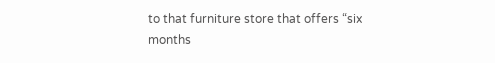to that furniture store that offers “six months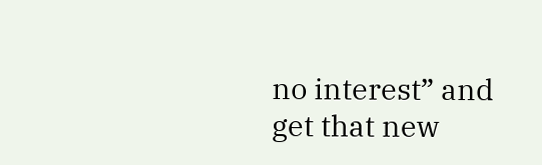no interest” and get that new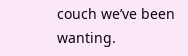couch we’ve been wanting.